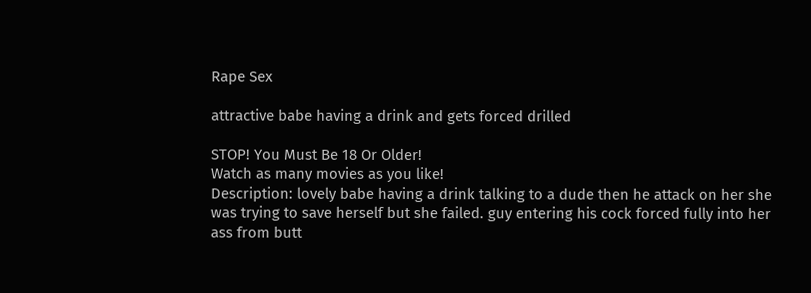Rape Sex

attractive babe having a drink and gets forced drilled

STOP! You Must Be 18 Or Older!
Watch as many movies as you like!
Description: lovely babe having a drink talking to a dude then he attack on her she was trying to save herself but she failed. guy entering his cock forced fully into her ass from butt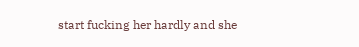start fucking her hardly and she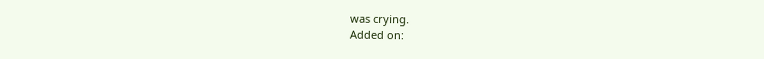was crying.
Added on: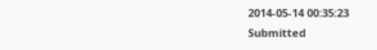2014-05-14 00:35:23
Submitted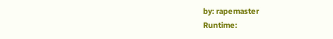by: rapemaster
Runtime: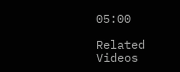05:00

Related Videos